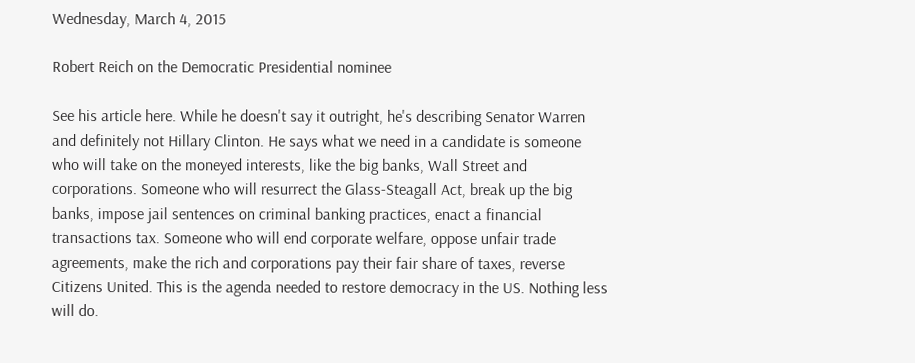Wednesday, March 4, 2015

Robert Reich on the Democratic Presidential nominee

See his article here. While he doesn't say it outright, he's describing Senator Warren and definitely not Hillary Clinton. He says what we need in a candidate is someone who will take on the moneyed interests, like the big banks, Wall Street and corporations. Someone who will resurrect the Glass-Steagall Act, break up the big banks, impose jail sentences on criminal banking practices, enact a financial transactions tax. Someone who will end corporate welfare, oppose unfair trade agreements, make the rich and corporations pay their fair share of taxes, reverse Citizens United. This is the agenda needed to restore democracy in the US. Nothing less will do.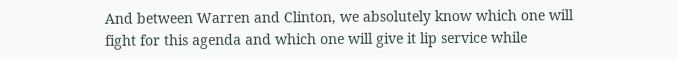And between Warren and Clinton, we absolutely know which one will fight for this agenda and which one will give it lip service while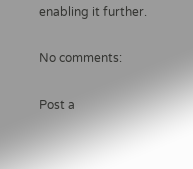enabling it further.

No comments:

Post a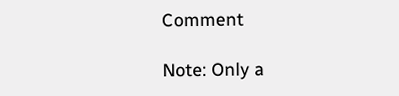Comment

Note: Only a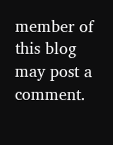member of this blog may post a comment.